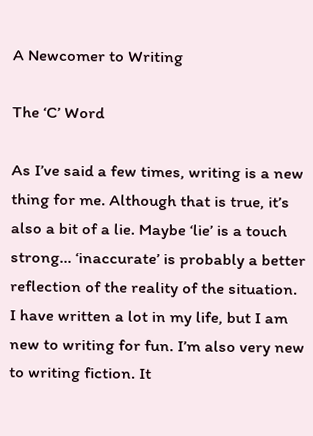A Newcomer to Writing

The ‘C’ Word

As I’ve said a few times, writing is a new thing for me. Although that is true, it’s also a bit of a lie. Maybe ‘lie’ is a touch strong… ‘inaccurate’ is probably a better reflection of the reality of the situation. I have written a lot in my life, but I am new to writing for fun. I’m also very new to writing fiction. It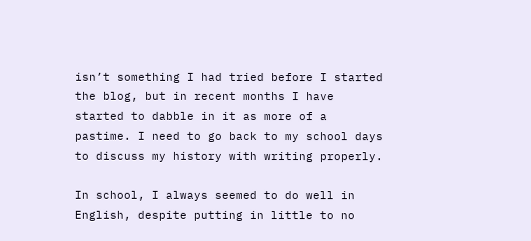isn’t something I had tried before I started the blog, but in recent months I have started to dabble in it as more of a pastime. I need to go back to my school days to discuss my history with writing properly.

In school, I always seemed to do well in English, despite putting in little to no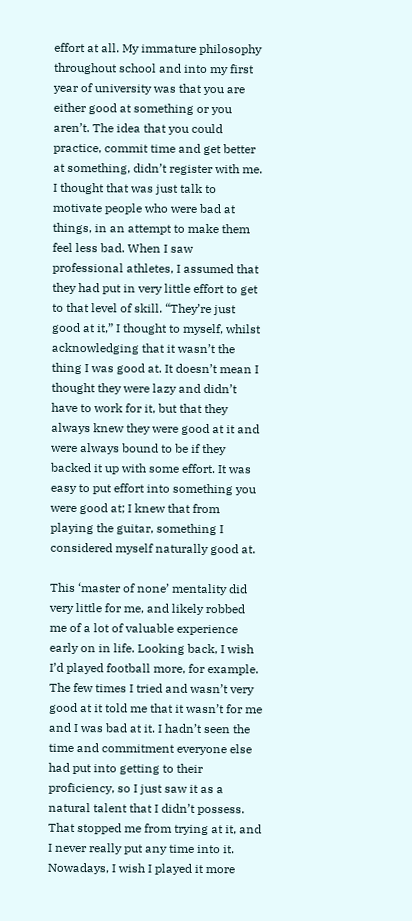effort at all. My immature philosophy throughout school and into my first year of university was that you are either good at something or you aren’t. The idea that you could practice, commit time and get better at something, didn’t register with me. I thought that was just talk to motivate people who were bad at things, in an attempt to make them feel less bad. When I saw professional athletes, I assumed that they had put in very little effort to get to that level of skill. “They’re just good at it,” I thought to myself, whilst acknowledging that it wasn’t the thing I was good at. It doesn’t mean I thought they were lazy and didn’t have to work for it, but that they always knew they were good at it and were always bound to be if they backed it up with some effort. It was easy to put effort into something you were good at; I knew that from playing the guitar, something I considered myself naturally good at.

This ‘master of none’ mentality did very little for me, and likely robbed me of a lot of valuable experience early on in life. Looking back, I wish I’d played football more, for example. The few times I tried and wasn’t very good at it told me that it wasn’t for me and I was bad at it. I hadn’t seen the time and commitment everyone else had put into getting to their proficiency, so I just saw it as a natural talent that I didn’t possess. That stopped me from trying at it, and I never really put any time into it. Nowadays, I wish I played it more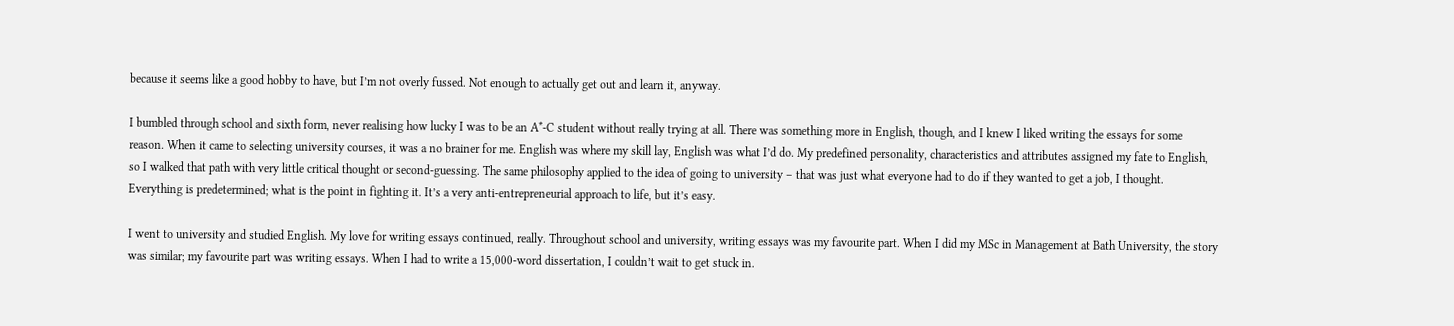because it seems like a good hobby to have, but I’m not overly fussed. Not enough to actually get out and learn it, anyway.

I bumbled through school and sixth form, never realising how lucky I was to be an A*-C student without really trying at all. There was something more in English, though, and I knew I liked writing the essays for some reason. When it came to selecting university courses, it was a no brainer for me. English was where my skill lay, English was what I’d do. My predefined personality, characteristics and attributes assigned my fate to English, so I walked that path with very little critical thought or second-guessing. The same philosophy applied to the idea of going to university – that was just what everyone had to do if they wanted to get a job, I thought. Everything is predetermined; what is the point in fighting it. It’s a very anti-entrepreneurial approach to life, but it’s easy.

I went to university and studied English. My love for writing essays continued, really. Throughout school and university, writing essays was my favourite part. When I did my MSc in Management at Bath University, the story was similar; my favourite part was writing essays. When I had to write a 15,000-word dissertation, I couldn’t wait to get stuck in.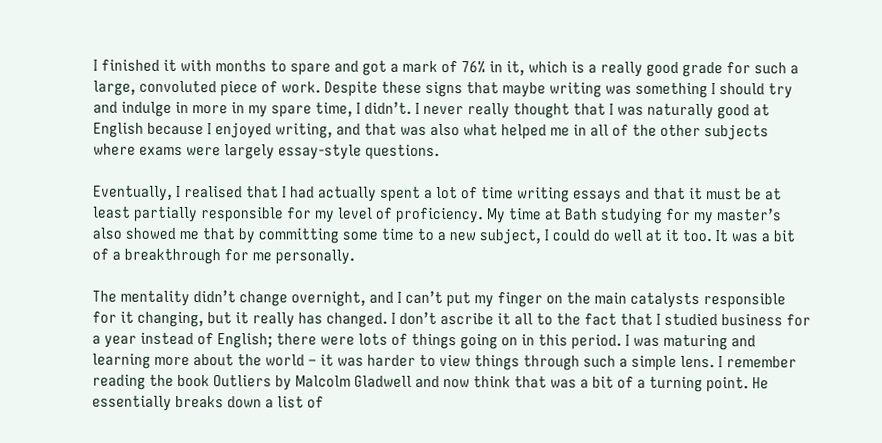I finished it with months to spare and got a mark of 76% in it, which is a really good grade for such a large, convoluted piece of work. Despite these signs that maybe writing was something I should try and indulge in more in my spare time, I didn’t. I never really thought that I was naturally good at English because I enjoyed writing, and that was also what helped me in all of the other subjects where exams were largely essay-style questions.

Eventually, I realised that I had actually spent a lot of time writing essays and that it must be at least partially responsible for my level of proficiency. My time at Bath studying for my master’s also showed me that by committing some time to a new subject, I could do well at it too. It was a bit of a breakthrough for me personally.

The mentality didn’t change overnight, and I can’t put my finger on the main catalysts responsible for it changing, but it really has changed. I don’t ascribe it all to the fact that I studied business for a year instead of English; there were lots of things going on in this period. I was maturing and learning more about the world – it was harder to view things through such a simple lens. I remember reading the book Outliers by Malcolm Gladwell and now think that was a bit of a turning point. He essentially breaks down a list of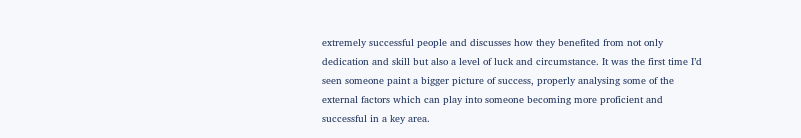extremely successful people and discusses how they benefited from not only dedication and skill but also a level of luck and circumstance. It was the first time I’d seen someone paint a bigger picture of success, properly analysing some of the external factors which can play into someone becoming more proficient and successful in a key area.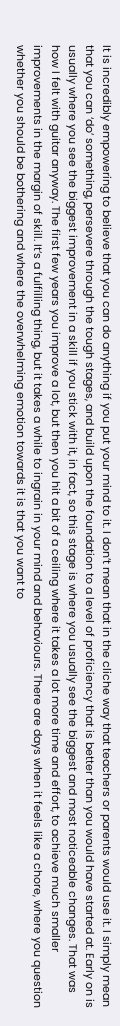It is incredibly empowering to believe that you can do anything if you put your mind to it. I don’t mean that in the cliche way that teachers or parents would use it. I simply mean that you can ‘do’ something, persevere through the tough stages, and build upon the foundation to a level of proficiency that is better than you would have started at. Early on is usually where you see the biggest improvement in a skill if you stick with it, in fact, so this stage is where you usually see the biggest and most noticeable changes. That was how I felt with guitar anyway. The first few years you improve a lot, but then you hit a bit of a ceiling where it takes a lot more time and effort, to achieve much smaller improvements in the margin of skill. It’s a fulfilling thing, but it takes a while to ingrain in your mind and behaviours. There are days when it feels like a chore, where you question whether you should be bothering and where the overwhelming emotion towards it is that you want to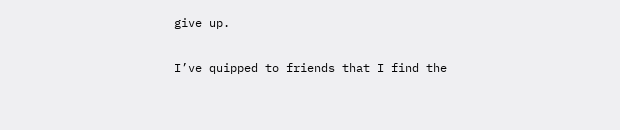give up.

I’ve quipped to friends that I find the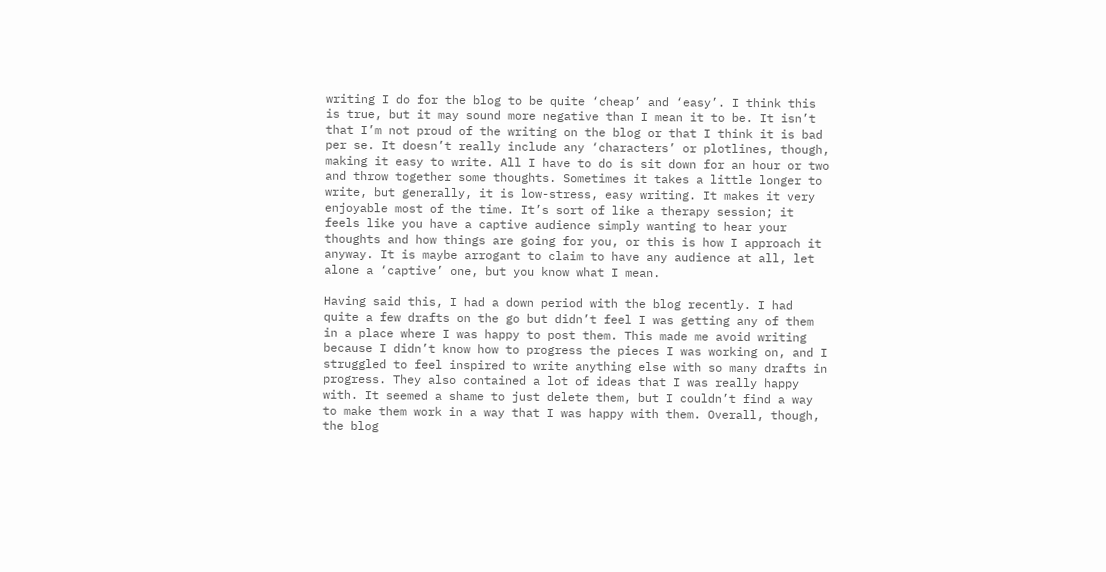writing I do for the blog to be quite ‘cheap’ and ‘easy’. I think this is true, but it may sound more negative than I mean it to be. It isn’t that I’m not proud of the writing on the blog or that I think it is bad per se. It doesn’t really include any ‘characters’ or plotlines, though, making it easy to write. All I have to do is sit down for an hour or two and throw together some thoughts. Sometimes it takes a little longer to write, but generally, it is low-stress, easy writing. It makes it very enjoyable most of the time. It’s sort of like a therapy session; it feels like you have a captive audience simply wanting to hear your thoughts and how things are going for you, or this is how I approach it anyway. It is maybe arrogant to claim to have any audience at all, let alone a ‘captive’ one, but you know what I mean.

Having said this, I had a down period with the blog recently. I had quite a few drafts on the go but didn’t feel I was getting any of them in a place where I was happy to post them. This made me avoid writing because I didn’t know how to progress the pieces I was working on, and I struggled to feel inspired to write anything else with so many drafts in progress. They also contained a lot of ideas that I was really happy with. It seemed a shame to just delete them, but I couldn’t find a way to make them work in a way that I was happy with them. Overall, though, the blog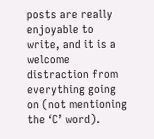posts are really enjoyable to write, and it is a welcome distraction from everything going on (not mentioning the ‘C’ word).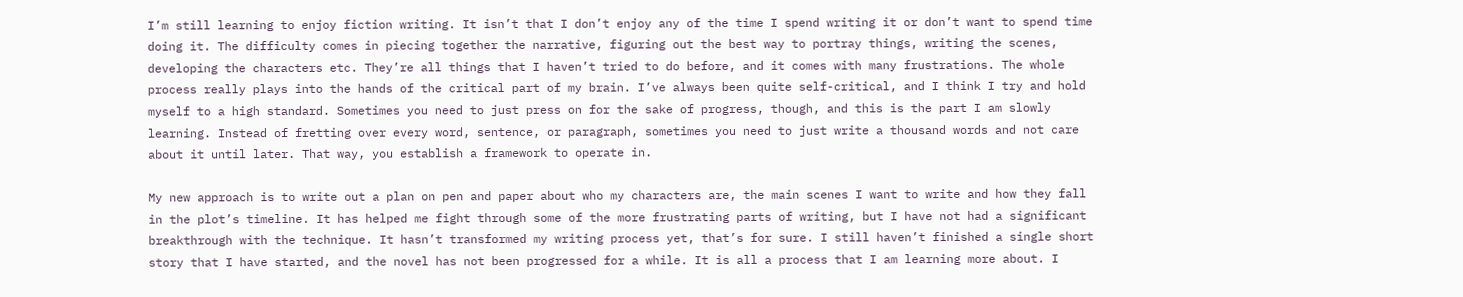I’m still learning to enjoy fiction writing. It isn’t that I don’t enjoy any of the time I spend writing it or don’t want to spend time doing it. The difficulty comes in piecing together the narrative, figuring out the best way to portray things, writing the scenes, developing the characters etc. They’re all things that I haven’t tried to do before, and it comes with many frustrations. The whole process really plays into the hands of the critical part of my brain. I’ve always been quite self-critical, and I think I try and hold myself to a high standard. Sometimes you need to just press on for the sake of progress, though, and this is the part I am slowly learning. Instead of fretting over every word, sentence, or paragraph, sometimes you need to just write a thousand words and not care about it until later. That way, you establish a framework to operate in.

My new approach is to write out a plan on pen and paper about who my characters are, the main scenes I want to write and how they fall in the plot’s timeline. It has helped me fight through some of the more frustrating parts of writing, but I have not had a significant breakthrough with the technique. It hasn’t transformed my writing process yet, that’s for sure. I still haven’t finished a single short story that I have started, and the novel has not been progressed for a while. It is all a process that I am learning more about. I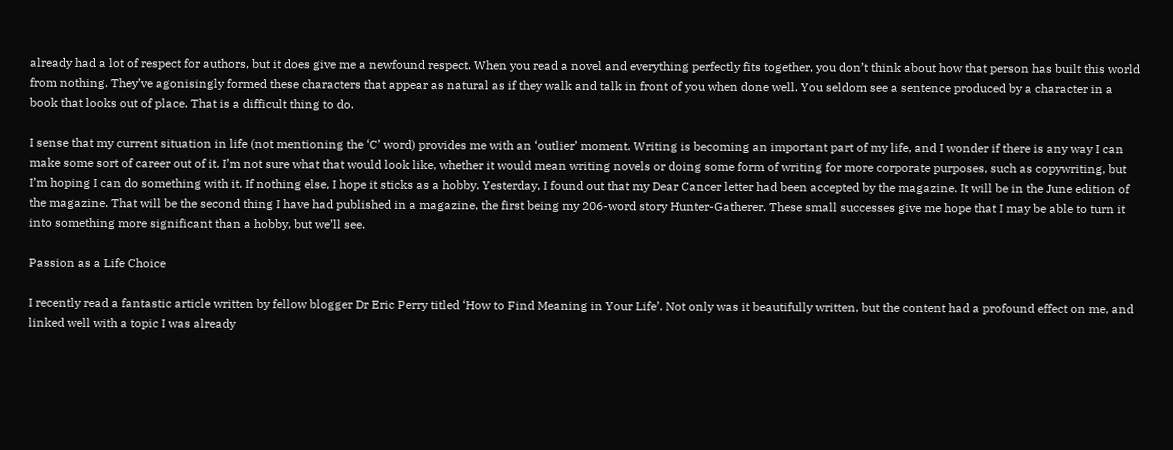already had a lot of respect for authors, but it does give me a newfound respect. When you read a novel and everything perfectly fits together, you don’t think about how that person has built this world from nothing. They’ve agonisingly formed these characters that appear as natural as if they walk and talk in front of you when done well. You seldom see a sentence produced by a character in a book that looks out of place. That is a difficult thing to do.

I sense that my current situation in life (not mentioning the ‘C’ word) provides me with an ‘outlier’ moment. Writing is becoming an important part of my life, and I wonder if there is any way I can make some sort of career out of it. I’m not sure what that would look like, whether it would mean writing novels or doing some form of writing for more corporate purposes, such as copywriting, but I’m hoping I can do something with it. If nothing else, I hope it sticks as a hobby. Yesterday, I found out that my Dear Cancer letter had been accepted by the magazine. It will be in the June edition of the magazine. That will be the second thing I have had published in a magazine, the first being my 206-word story Hunter-Gatherer. These small successes give me hope that I may be able to turn it into something more significant than a hobby, but we’ll see.

Passion as a Life Choice

I recently read a fantastic article written by fellow blogger Dr Eric Perry titled ‘How to Find Meaning in Your Life’. Not only was it beautifully written, but the content had a profound effect on me, and linked well with a topic I was already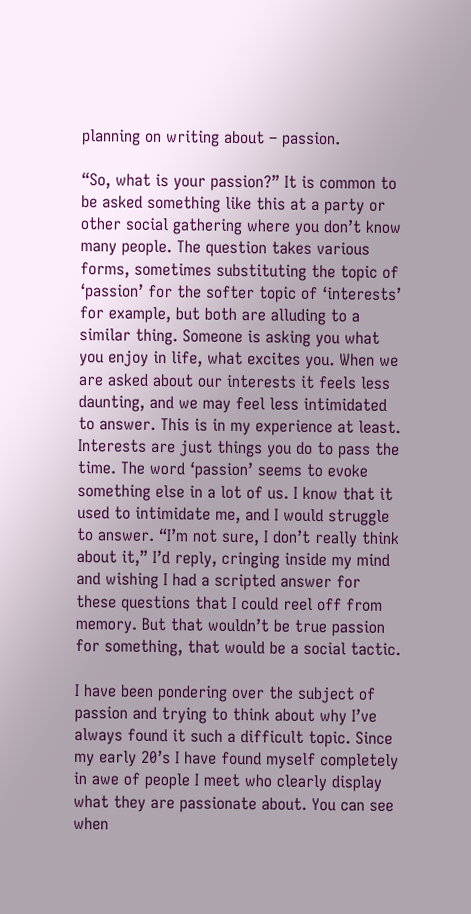planning on writing about – passion.

“So, what is your passion?” It is common to be asked something like this at a party or other social gathering where you don’t know many people. The question takes various forms, sometimes substituting the topic of ‘passion’ for the softer topic of ‘interests’ for example, but both are alluding to a similar thing. Someone is asking you what you enjoy in life, what excites you. When we are asked about our interests it feels less daunting, and we may feel less intimidated to answer. This is in my experience at least. Interests are just things you do to pass the time. The word ‘passion’ seems to evoke something else in a lot of us. I know that it used to intimidate me, and I would struggle to answer. “I’m not sure, I don’t really think about it,” I’d reply, cringing inside my mind and wishing I had a scripted answer for these questions that I could reel off from memory. But that wouldn’t be true passion for something, that would be a social tactic.

I have been pondering over the subject of passion and trying to think about why I’ve always found it such a difficult topic. Since my early 20’s I have found myself completely in awe of people I meet who clearly display what they are passionate about. You can see when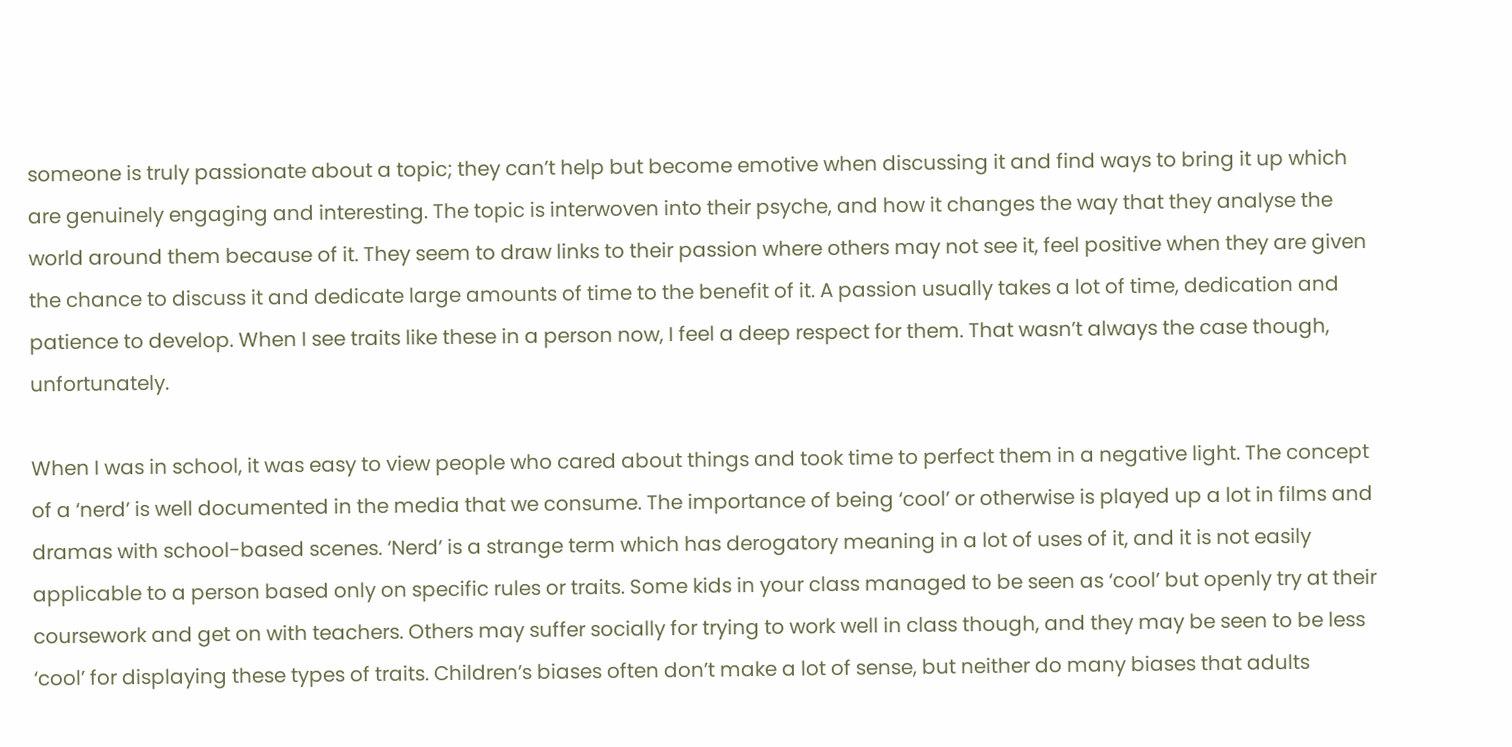someone is truly passionate about a topic; they can’t help but become emotive when discussing it and find ways to bring it up which are genuinely engaging and interesting. The topic is interwoven into their psyche, and how it changes the way that they analyse the world around them because of it. They seem to draw links to their passion where others may not see it, feel positive when they are given the chance to discuss it and dedicate large amounts of time to the benefit of it. A passion usually takes a lot of time, dedication and patience to develop. When I see traits like these in a person now, I feel a deep respect for them. That wasn’t always the case though, unfortunately.

When I was in school, it was easy to view people who cared about things and took time to perfect them in a negative light. The concept of a ‘nerd’ is well documented in the media that we consume. The importance of being ‘cool’ or otherwise is played up a lot in films and dramas with school-based scenes. ‘Nerd’ is a strange term which has derogatory meaning in a lot of uses of it, and it is not easily applicable to a person based only on specific rules or traits. Some kids in your class managed to be seen as ‘cool’ but openly try at their coursework and get on with teachers. Others may suffer socially for trying to work well in class though, and they may be seen to be less ‘cool’ for displaying these types of traits. Children’s biases often don’t make a lot of sense, but neither do many biases that adults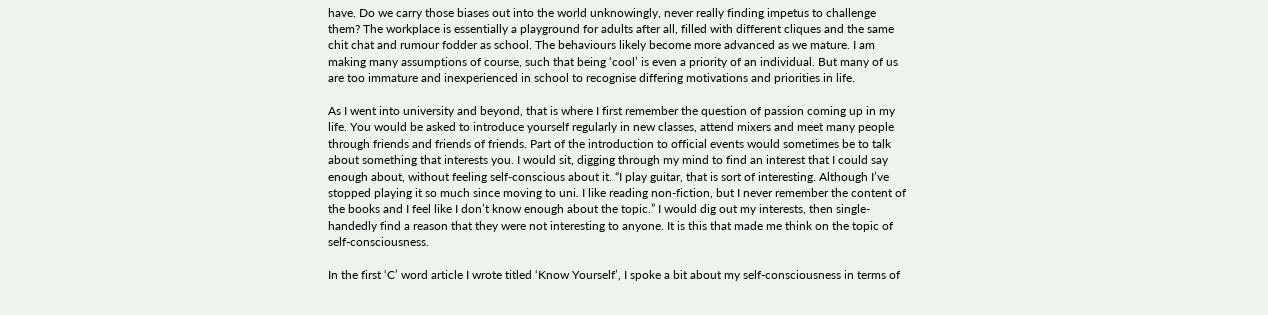have. Do we carry those biases out into the world unknowingly, never really finding impetus to challenge them? The workplace is essentially a playground for adults after all, filled with different cliques and the same chit chat and rumour fodder as school. The behaviours likely become more advanced as we mature. I am making many assumptions of course, such that being ‘cool’ is even a priority of an individual. But many of us are too immature and inexperienced in school to recognise differing motivations and priorities in life.

As I went into university and beyond, that is where I first remember the question of passion coming up in my life. You would be asked to introduce yourself regularly in new classes, attend mixers and meet many people through friends and friends of friends. Part of the introduction to official events would sometimes be to talk about something that interests you. I would sit, digging through my mind to find an interest that I could say enough about, without feeling self-conscious about it. “I play guitar, that is sort of interesting. Although I’ve stopped playing it so much since moving to uni. I like reading non-fiction, but I never remember the content of the books and I feel like I don’t know enough about the topic.” I would dig out my interests, then single-handedly find a reason that they were not interesting to anyone. It is this that made me think on the topic of self-consciousness.

In the first ‘C’ word article I wrote titled ‘Know Yourself’, I spoke a bit about my self-consciousness in terms of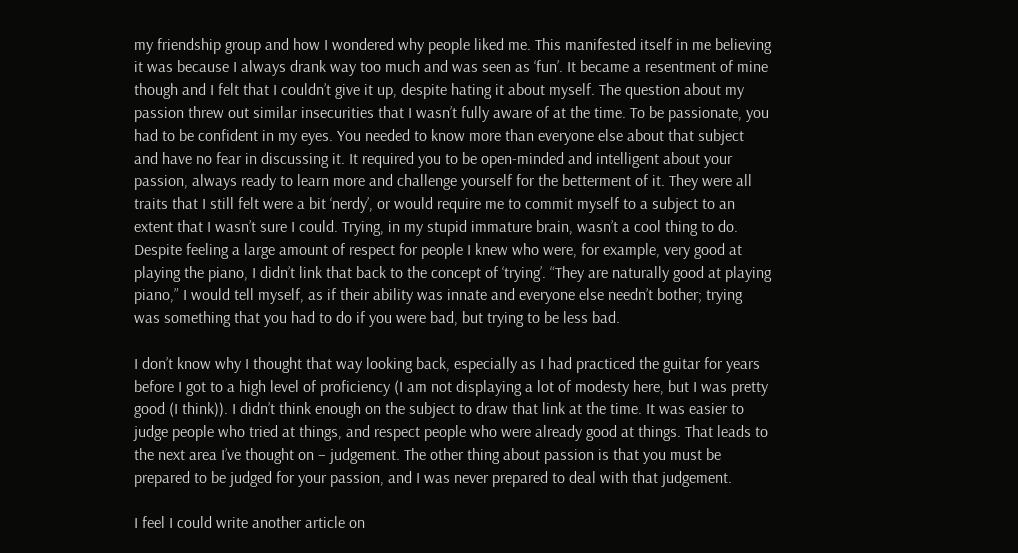my friendship group and how I wondered why people liked me. This manifested itself in me believing it was because I always drank way too much and was seen as ‘fun’. It became a resentment of mine though and I felt that I couldn’t give it up, despite hating it about myself. The question about my passion threw out similar insecurities that I wasn’t fully aware of at the time. To be passionate, you had to be confident in my eyes. You needed to know more than everyone else about that subject and have no fear in discussing it. It required you to be open-minded and intelligent about your passion, always ready to learn more and challenge yourself for the betterment of it. They were all traits that I still felt were a bit ‘nerdy’, or would require me to commit myself to a subject to an extent that I wasn’t sure I could. Trying, in my stupid immature brain, wasn’t a cool thing to do. Despite feeling a large amount of respect for people I knew who were, for example, very good at playing the piano, I didn’t link that back to the concept of ‘trying’. “They are naturally good at playing piano,” I would tell myself, as if their ability was innate and everyone else needn’t bother; trying was something that you had to do if you were bad, but trying to be less bad.

I don’t know why I thought that way looking back, especially as I had practiced the guitar for years before I got to a high level of proficiency (I am not displaying a lot of modesty here, but I was pretty good (I think)). I didn’t think enough on the subject to draw that link at the time. It was easier to judge people who tried at things, and respect people who were already good at things. That leads to the next area I’ve thought on – judgement. The other thing about passion is that you must be prepared to be judged for your passion, and I was never prepared to deal with that judgement.

I feel I could write another article on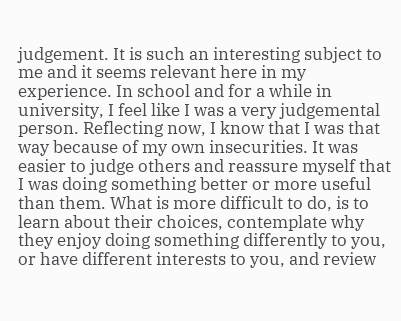judgement. It is such an interesting subject to me and it seems relevant here in my experience. In school and for a while in university, I feel like I was a very judgemental person. Reflecting now, I know that I was that way because of my own insecurities. It was easier to judge others and reassure myself that I was doing something better or more useful than them. What is more difficult to do, is to learn about their choices, contemplate why they enjoy doing something differently to you, or have different interests to you, and review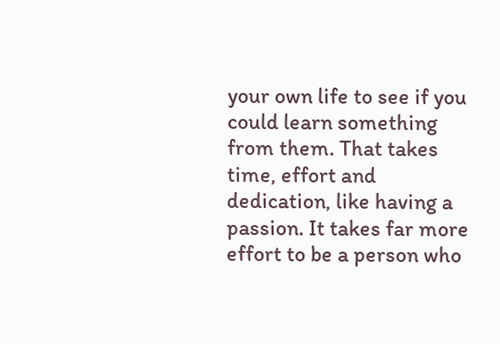your own life to see if you could learn something from them. That takes time, effort and dedication, like having a passion. It takes far more effort to be a person who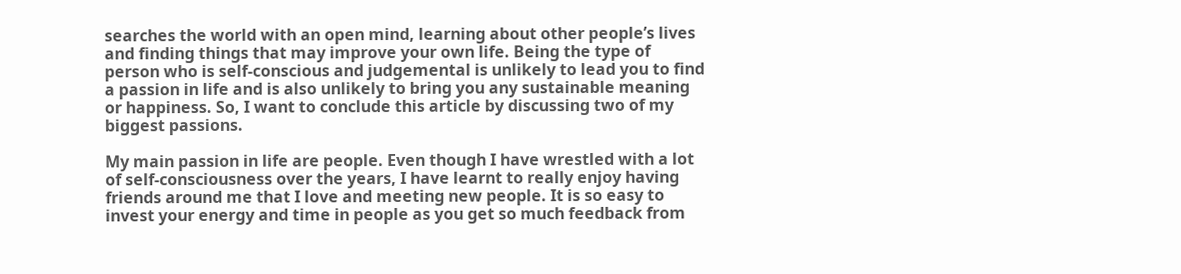searches the world with an open mind, learning about other people’s lives and finding things that may improve your own life. Being the type of person who is self-conscious and judgemental is unlikely to lead you to find a passion in life and is also unlikely to bring you any sustainable meaning or happiness. So, I want to conclude this article by discussing two of my biggest passions.

My main passion in life are people. Even though I have wrestled with a lot of self-consciousness over the years, I have learnt to really enjoy having friends around me that I love and meeting new people. It is so easy to invest your energy and time in people as you get so much feedback from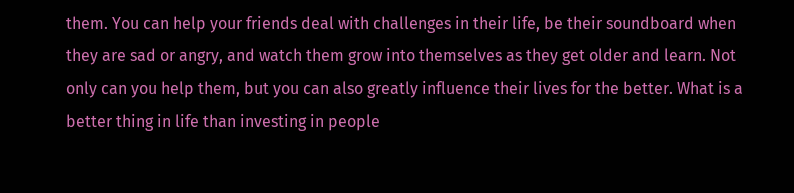them. You can help your friends deal with challenges in their life, be their soundboard when they are sad or angry, and watch them grow into themselves as they get older and learn. Not only can you help them, but you can also greatly influence their lives for the better. What is a better thing in life than investing in people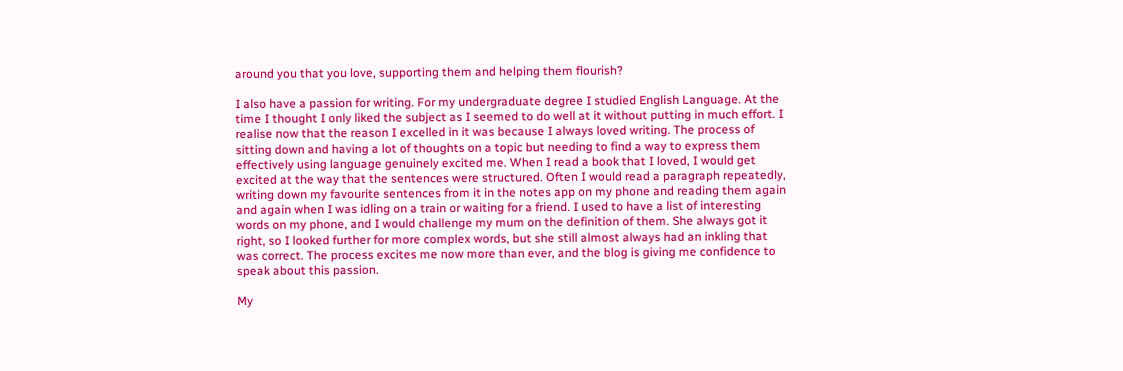around you that you love, supporting them and helping them flourish?

I also have a passion for writing. For my undergraduate degree I studied English Language. At the time I thought I only liked the subject as I seemed to do well at it without putting in much effort. I realise now that the reason I excelled in it was because I always loved writing. The process of sitting down and having a lot of thoughts on a topic but needing to find a way to express them effectively using language genuinely excited me. When I read a book that I loved, I would get excited at the way that the sentences were structured. Often I would read a paragraph repeatedly, writing down my favourite sentences from it in the notes app on my phone and reading them again and again when I was idling on a train or waiting for a friend. I used to have a list of interesting words on my phone, and I would challenge my mum on the definition of them. She always got it right, so I looked further for more complex words, but she still almost always had an inkling that was correct. The process excites me now more than ever, and the blog is giving me confidence to speak about this passion.

My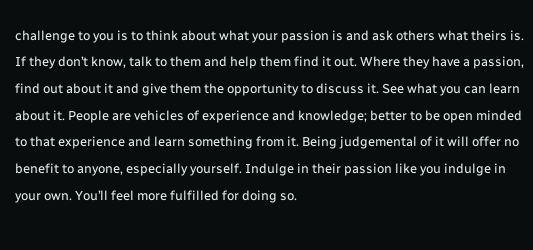challenge to you is to think about what your passion is and ask others what theirs is. If they don’t know, talk to them and help them find it out. Where they have a passion, find out about it and give them the opportunity to discuss it. See what you can learn about it. People are vehicles of experience and knowledge; better to be open minded to that experience and learn something from it. Being judgemental of it will offer no benefit to anyone, especially yourself. Indulge in their passion like you indulge in your own. You’ll feel more fulfilled for doing so.